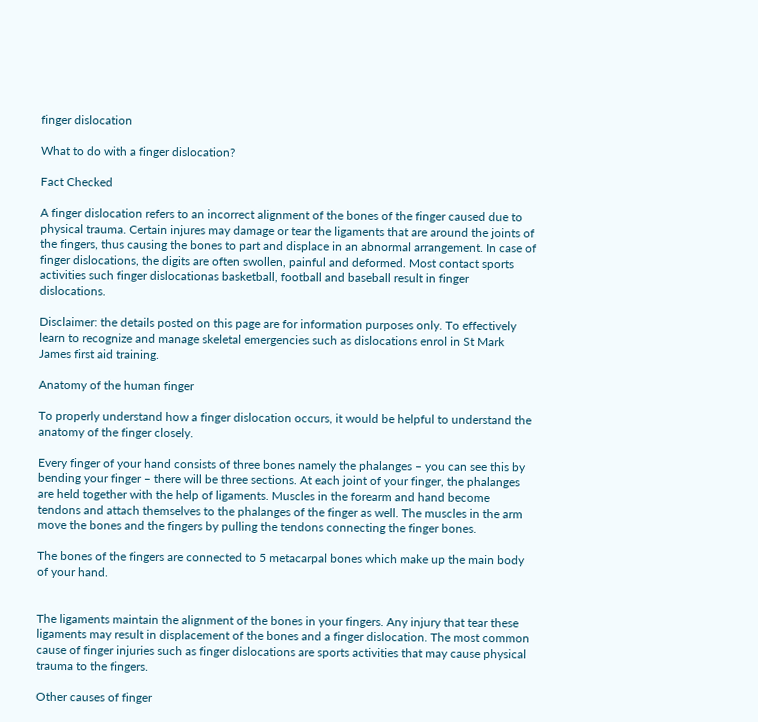finger dislocation

What to do with a finger dislocation?

Fact Checked

A finger dislocation refers to an incorrect alignment of the bones of the finger caused due to physical trauma. Certain injures may damage or tear the ligaments that are around the joints of the fingers, thus causing the bones to part and displace in an abnormal arrangement. In case of finger dislocations, the digits are often swollen, painful and deformed. Most contact sports activities such finger dislocationas basketball, football and baseball result in finger dislocations.

Disclaimer: the details posted on this page are for information purposes only. To effectively learn to recognize and manage skeletal emergencies such as dislocations enrol in St Mark James first aid training.

Anatomy of the human finger

To properly understand how a finger dislocation occurs, it would be helpful to understand the anatomy of the finger closely.

Every finger of your hand consists of three bones namely the phalanges – you can see this by bending your finger – there will be three sections. At each joint of your finger, the phalanges are held together with the help of ligaments. Muscles in the forearm and hand become tendons and attach themselves to the phalanges of the finger as well. The muscles in the arm move the bones and the fingers by pulling the tendons connecting the finger bones.

The bones of the fingers are connected to 5 metacarpal bones which make up the main body of your hand.


The ligaments maintain the alignment of the bones in your fingers. Any injury that tear these ligaments may result in displacement of the bones and a finger dislocation. The most common cause of finger injuries such as finger dislocations are sports activities that may cause physical trauma to the fingers.

Other causes of finger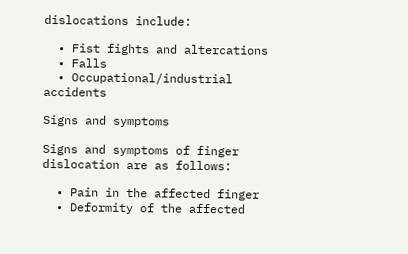dislocations include:

  • Fist fights and altercations
  • Falls
  • Occupational/industrial accidents

Signs and symptoms

Signs and symptoms of finger dislocation are as follows:

  • Pain in the affected finger
  • Deformity of the affected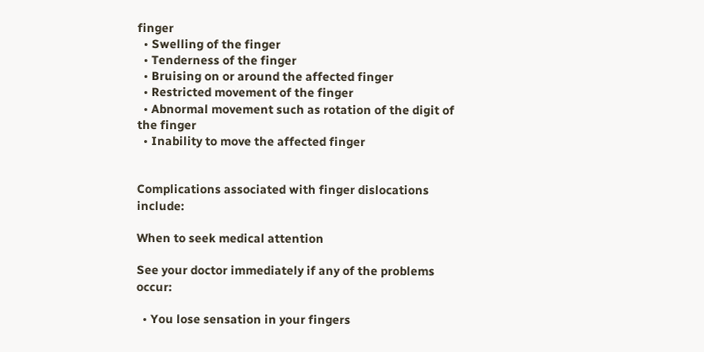finger
  • Swelling of the finger
  • Tenderness of the finger
  • Bruising on or around the affected finger
  • Restricted movement of the finger
  • Abnormal movement such as rotation of the digit of the finger
  • Inability to move the affected finger


Complications associated with finger dislocations include:

When to seek medical attention

See your doctor immediately if any of the problems occur:

  • You lose sensation in your fingers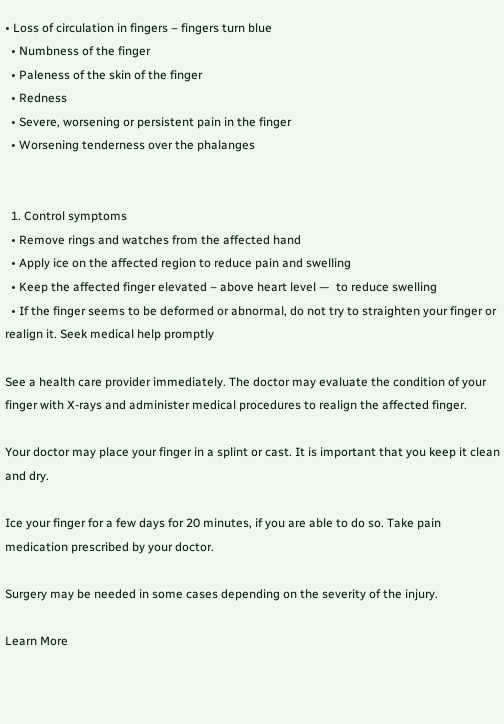• Loss of circulation in fingers – fingers turn blue
  • Numbness of the finger
  • Paleness of the skin of the finger
  • Redness
  • Severe, worsening or persistent pain in the finger
  • Worsening tenderness over the phalanges


  1. Control symptoms
  • Remove rings and watches from the affected hand
  • Apply ice on the affected region to reduce pain and swelling
  • Keep the affected finger elevated – above heart level —  to reduce swelling
  • If the finger seems to be deformed or abnormal, do not try to straighten your finger or realign it. Seek medical help promptly

See a health care provider immediately. The doctor may evaluate the condition of your finger with X-rays and administer medical procedures to realign the affected finger.

Your doctor may place your finger in a splint or cast. It is important that you keep it clean and dry.

Ice your finger for a few days for 20 minutes, if you are able to do so. Take pain medication prescribed by your doctor.

Surgery may be needed in some cases depending on the severity of the injury.

Learn More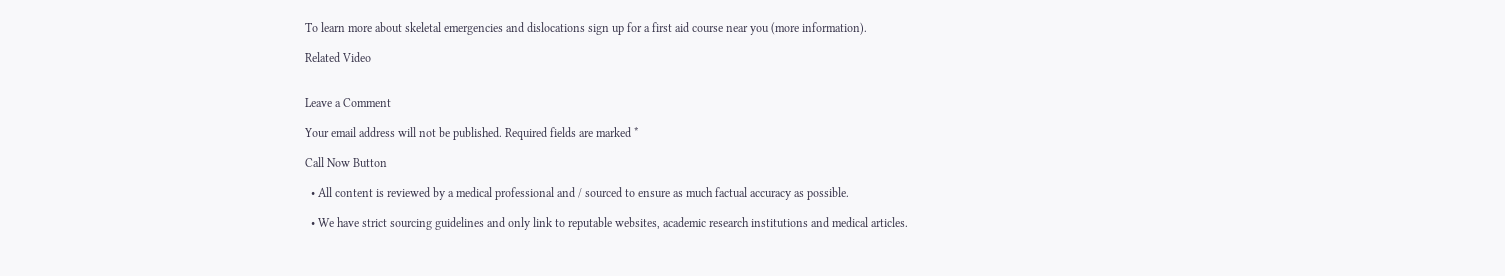To learn more about skeletal emergencies and dislocations sign up for a first aid course near you (more information).

Related Video


Leave a Comment

Your email address will not be published. Required fields are marked *

Call Now Button

  • All content is reviewed by a medical professional and / sourced to ensure as much factual accuracy as possible.

  • We have strict sourcing guidelines and only link to reputable websites, academic research institutions and medical articles.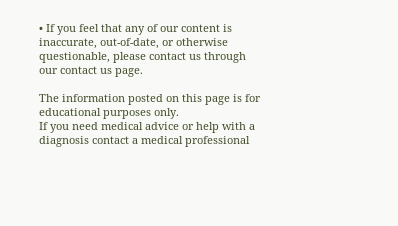• If you feel that any of our content is inaccurate, out-of-date, or otherwise questionable, please contact us through our contact us page.

The information posted on this page is for educational purposes only.
If you need medical advice or help with a diagnosis contact a medical professional